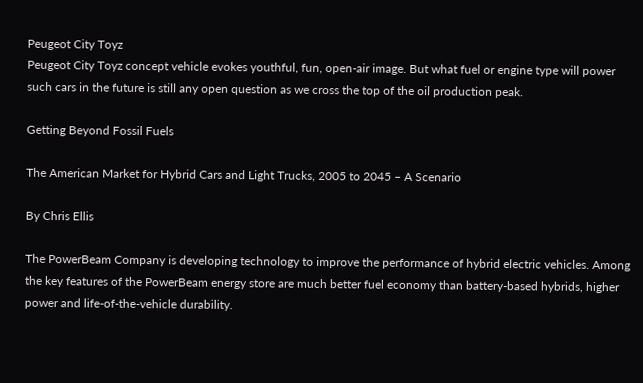Peugeot City Toyz
Peugeot City Toyz concept vehicle evokes youthful, fun, open-air image. But what fuel or engine type will power such cars in the future is still any open question as we cross the top of the oil production peak.

Getting Beyond Fossil Fuels

The American Market for Hybrid Cars and Light Trucks, 2005 to 2045 – A Scenario

By Chris Ellis

The PowerBeam Company is developing technology to improve the performance of hybrid electric vehicles. Among the key features of the PowerBeam energy store are much better fuel economy than battery-based hybrids, higher power and life-of-the-vehicle durability.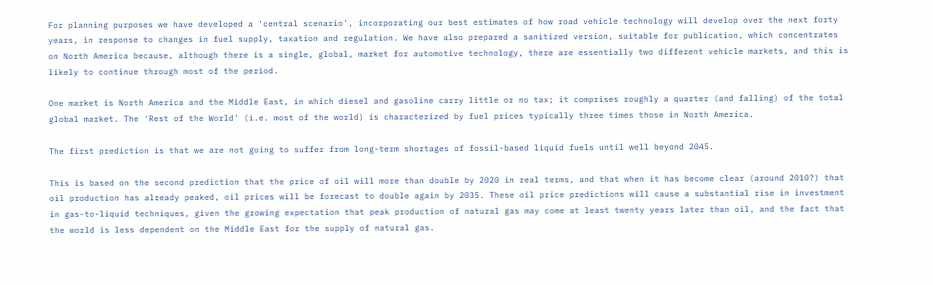For planning purposes we have developed a 'central scenario', incorporating our best estimates of how road vehicle technology will develop over the next forty years, in response to changes in fuel supply, taxation and regulation. We have also prepared a sanitized version, suitable for publication, which concentrates on North America because, although there is a single, global, market for automotive technology, there are essentially two different vehicle markets, and this is likely to continue through most of the period.

One market is North America and the Middle East, in which diesel and gasoline carry little or no tax; it comprises roughly a quarter (and falling) of the total global market. The 'Rest of the World' (i.e. most of the world) is characterized by fuel prices typically three times those in North America.

The first prediction is that we are not going to suffer from long-term shortages of fossil-based liquid fuels until well beyond 2045.

This is based on the second prediction that the price of oil will more than double by 2020 in real terms, and that when it has become clear (around 2010?) that oil production has already peaked, oil prices will be forecast to double again by 2035. These oil price predictions will cause a substantial rise in investment in gas-to-liquid techniques, given the growing expectation that peak production of natural gas may come at least twenty years later than oil, and the fact that the world is less dependent on the Middle East for the supply of natural gas.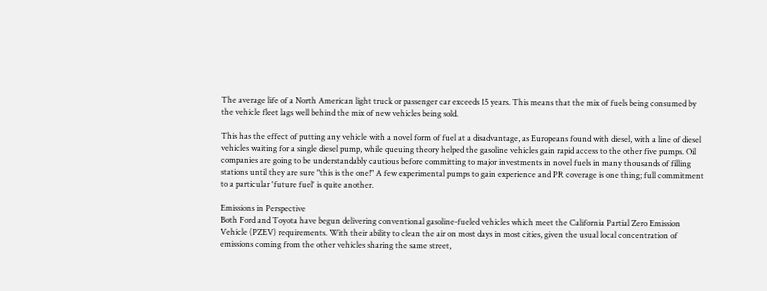The average life of a North American light truck or passenger car exceeds 15 years. This means that the mix of fuels being consumed by the vehicle fleet lags well behind the mix of new vehicles being sold.

This has the effect of putting any vehicle with a novel form of fuel at a disadvantage, as Europeans found with diesel, with a line of diesel vehicles waiting for a single diesel pump, while queuing theory helped the gasoline vehicles gain rapid access to the other five pumps. Oil companies are going to be understandably cautious before committing to major investments in novel fuels in many thousands of filling stations until they are sure "this is the one!" A few experimental pumps to gain experience and PR coverage is one thing; full commitment to a particular 'future fuel' is quite another.

Emissions in Perspective
Both Ford and Toyota have begun delivering conventional gasoline-fueled vehicles which meet the California Partial Zero Emission Vehicle (PZEV) requirements. With their ability to clean the air on most days in most cities, given the usual local concentration of emissions coming from the other vehicles sharing the same street,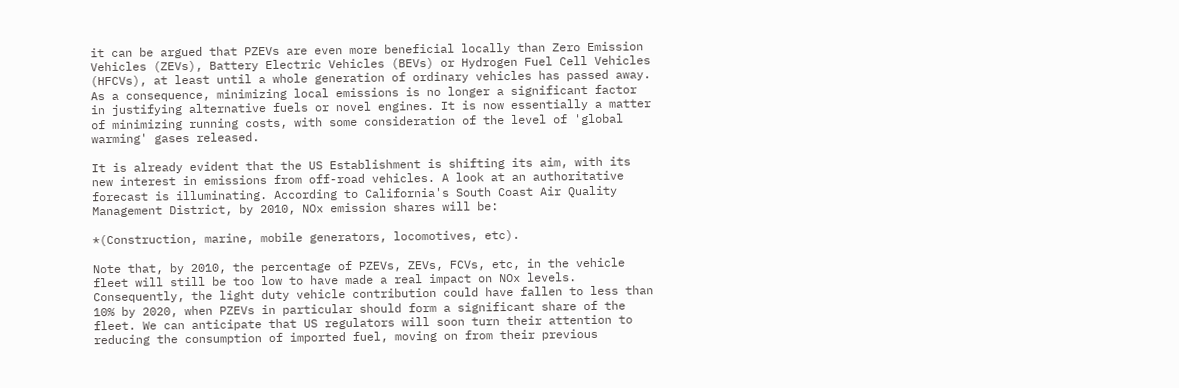it can be argued that PZEVs are even more beneficial locally than Zero Emission Vehicles (ZEVs), Battery Electric Vehicles (BEVs) or Hydrogen Fuel Cell Vehicles (HFCVs), at least until a whole generation of ordinary vehicles has passed away. As a consequence, minimizing local emissions is no longer a significant factor in justifying alternative fuels or novel engines. It is now essentially a matter of minimizing running costs, with some consideration of the level of 'global warming' gases released.

It is already evident that the US Establishment is shifting its aim, with its new interest in emissions from off-road vehicles. A look at an authoritative forecast is illuminating. According to California's South Coast Air Quality Management District, by 2010, NOx emission shares will be:

*(Construction, marine, mobile generators, locomotives, etc).

Note that, by 2010, the percentage of PZEVs, ZEVs, FCVs, etc, in the vehicle fleet will still be too low to have made a real impact on NOx levels. Consequently, the light duty vehicle contribution could have fallen to less than 10% by 2020, when PZEVs in particular should form a significant share of the fleet. We can anticipate that US regulators will soon turn their attention to reducing the consumption of imported fuel, moving on from their previous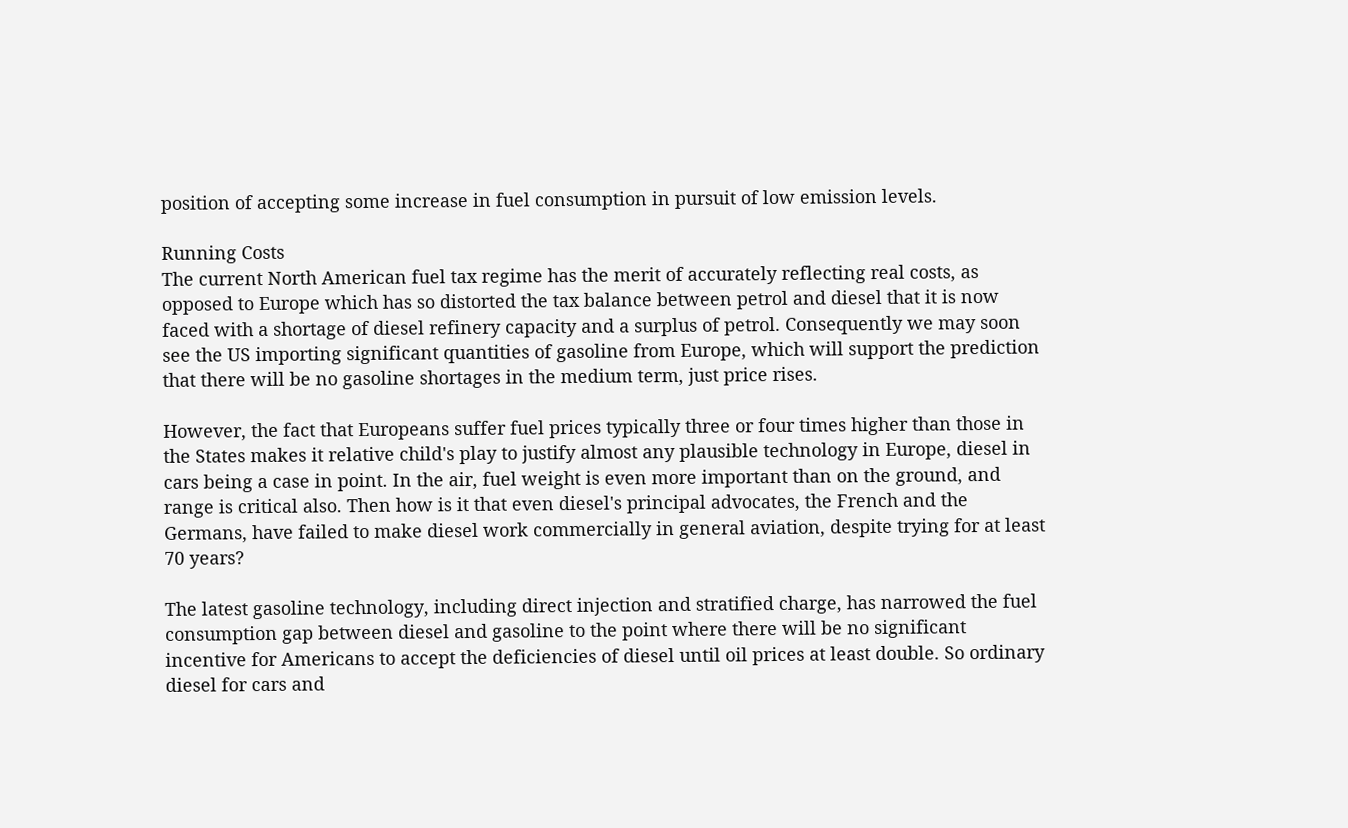position of accepting some increase in fuel consumption in pursuit of low emission levels.

Running Costs
The current North American fuel tax regime has the merit of accurately reflecting real costs, as opposed to Europe which has so distorted the tax balance between petrol and diesel that it is now faced with a shortage of diesel refinery capacity and a surplus of petrol. Consequently we may soon see the US importing significant quantities of gasoline from Europe, which will support the prediction that there will be no gasoline shortages in the medium term, just price rises.

However, the fact that Europeans suffer fuel prices typically three or four times higher than those in the States makes it relative child's play to justify almost any plausible technology in Europe, diesel in cars being a case in point. In the air, fuel weight is even more important than on the ground, and range is critical also. Then how is it that even diesel's principal advocates, the French and the Germans, have failed to make diesel work commercially in general aviation, despite trying for at least 70 years?

The latest gasoline technology, including direct injection and stratified charge, has narrowed the fuel consumption gap between diesel and gasoline to the point where there will be no significant incentive for Americans to accept the deficiencies of diesel until oil prices at least double. So ordinary diesel for cars and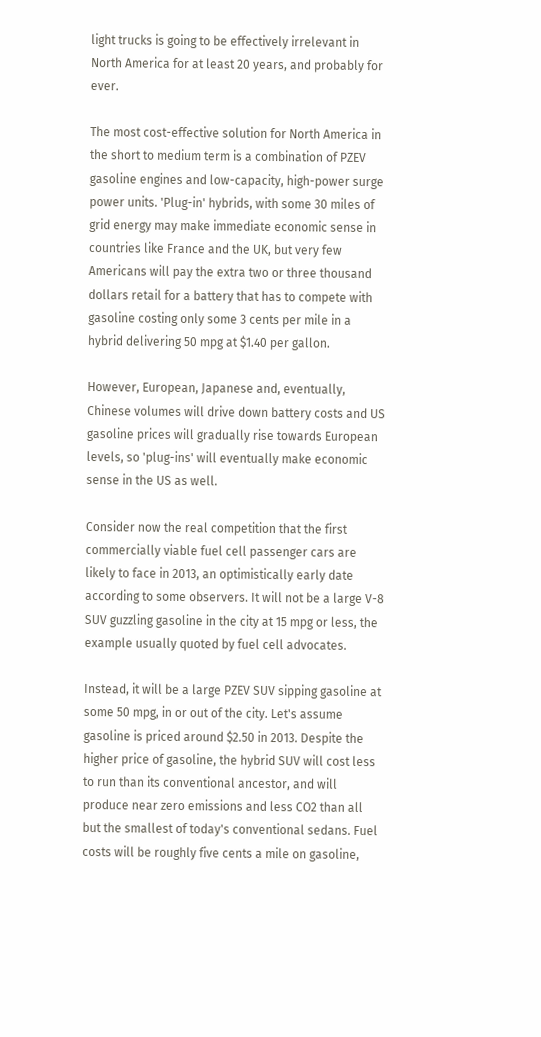light trucks is going to be effectively irrelevant in North America for at least 20 years, and probably for ever.

The most cost-effective solution for North America in the short to medium term is a combination of PZEV gasoline engines and low-capacity, high-power surge power units. 'Plug-in' hybrids, with some 30 miles of grid energy may make immediate economic sense in countries like France and the UK, but very few Americans will pay the extra two or three thousand dollars retail for a battery that has to compete with gasoline costing only some 3 cents per mile in a hybrid delivering 50 mpg at $1.40 per gallon.

However, European, Japanese and, eventually, Chinese volumes will drive down battery costs and US gasoline prices will gradually rise towards European levels, so 'plug-ins' will eventually make economic sense in the US as well.

Consider now the real competition that the first commercially viable fuel cell passenger cars are likely to face in 2013, an optimistically early date according to some observers. It will not be a large V-8 SUV guzzling gasoline in the city at 15 mpg or less, the example usually quoted by fuel cell advocates.

Instead, it will be a large PZEV SUV sipping gasoline at some 50 mpg, in or out of the city. Let's assume gasoline is priced around $2.50 in 2013. Despite the higher price of gasoline, the hybrid SUV will cost less to run than its conventional ancestor, and will produce near zero emissions and less CO2 than all but the smallest of today's conventional sedans. Fuel costs will be roughly five cents a mile on gasoline,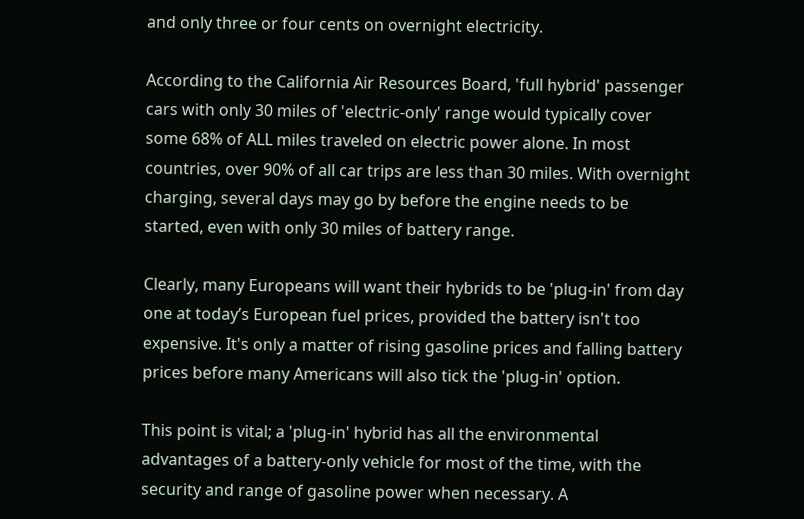and only three or four cents on overnight electricity.

According to the California Air Resources Board, 'full hybrid' passenger cars with only 30 miles of 'electric-only' range would typically cover some 68% of ALL miles traveled on electric power alone. In most countries, over 90% of all car trips are less than 30 miles. With overnight charging, several days may go by before the engine needs to be started, even with only 30 miles of battery range.

Clearly, many Europeans will want their hybrids to be 'plug-in' from day one at today’s European fuel prices, provided the battery isn't too expensive. It's only a matter of rising gasoline prices and falling battery prices before many Americans will also tick the 'plug-in' option.

This point is vital; a 'plug-in' hybrid has all the environmental advantages of a battery-only vehicle for most of the time, with the security and range of gasoline power when necessary. A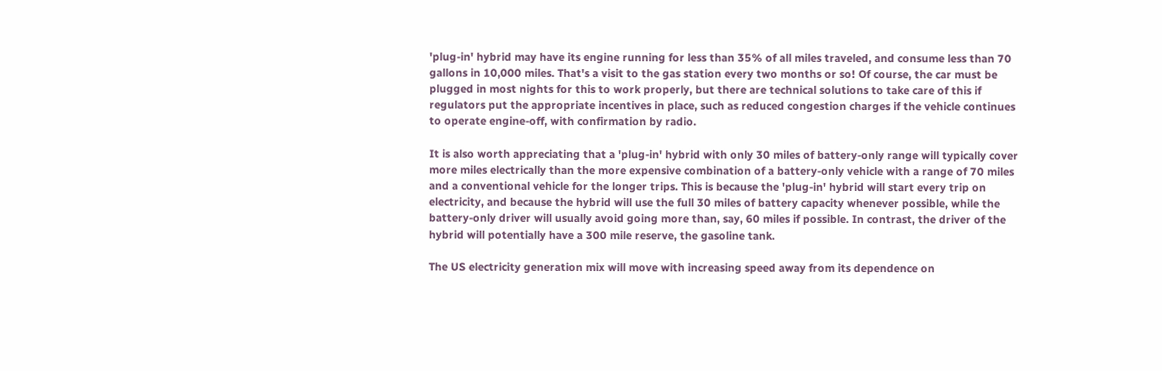'plug-in' hybrid may have its engine running for less than 35% of all miles traveled, and consume less than 70 gallons in 10,000 miles. That's a visit to the gas station every two months or so! Of course, the car must be plugged in most nights for this to work properly, but there are technical solutions to take care of this if regulators put the appropriate incentives in place, such as reduced congestion charges if the vehicle continues to operate engine-off, with confirmation by radio.

It is also worth appreciating that a 'plug-in' hybrid with only 30 miles of battery-only range will typically cover more miles electrically than the more expensive combination of a battery-only vehicle with a range of 70 miles and a conventional vehicle for the longer trips. This is because the 'plug-in' hybrid will start every trip on electricity, and because the hybrid will use the full 30 miles of battery capacity whenever possible, while the battery-only driver will usually avoid going more than, say, 60 miles if possible. In contrast, the driver of the hybrid will potentially have a 300 mile reserve, the gasoline tank.

The US electricity generation mix will move with increasing speed away from its dependence on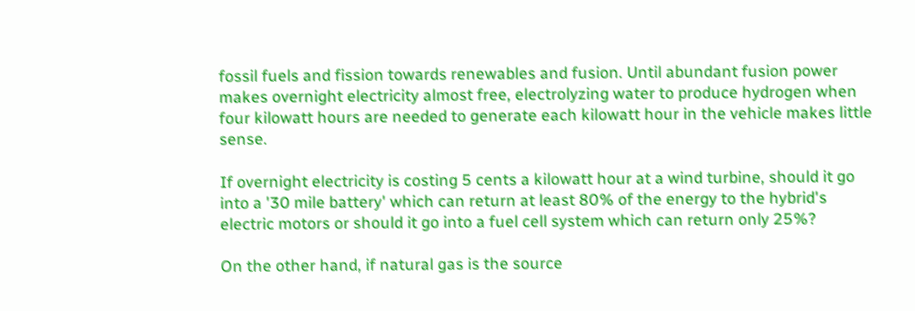fossil fuels and fission towards renewables and fusion. Until abundant fusion power makes overnight electricity almost free, electrolyzing water to produce hydrogen when four kilowatt hours are needed to generate each kilowatt hour in the vehicle makes little sense.

If overnight electricity is costing 5 cents a kilowatt hour at a wind turbine, should it go into a '30 mile battery' which can return at least 80% of the energy to the hybrid's electric motors or should it go into a fuel cell system which can return only 25%?

On the other hand, if natural gas is the source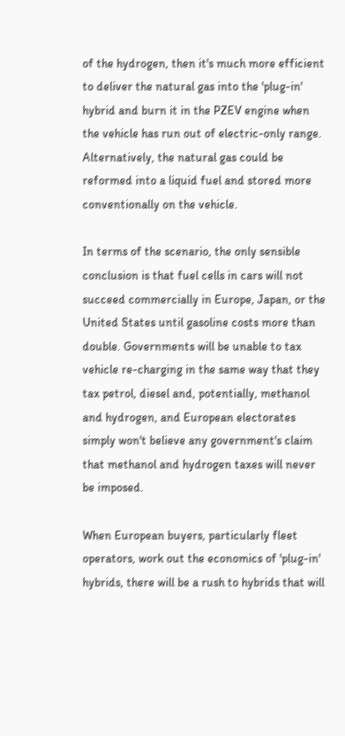of the hydrogen, then it's much more efficient to deliver the natural gas into the 'plug-in' hybrid and burn it in the PZEV engine when the vehicle has run out of electric-only range. Alternatively, the natural gas could be reformed into a liquid fuel and stored more conventionally on the vehicle.

In terms of the scenario, the only sensible conclusion is that fuel cells in cars will not succeed commercially in Europe, Japan, or the United States until gasoline costs more than double. Governments will be unable to tax vehicle re-charging in the same way that they tax petrol, diesel and, potentially, methanol and hydrogen, and European electorates simply won't believe any government's claim that methanol and hydrogen taxes will never be imposed.

When European buyers, particularly fleet operators, work out the economics of 'plug-in' hybrids, there will be a rush to hybrids that will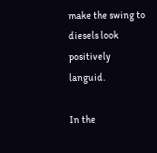make the swing to diesels look positively languid.

In the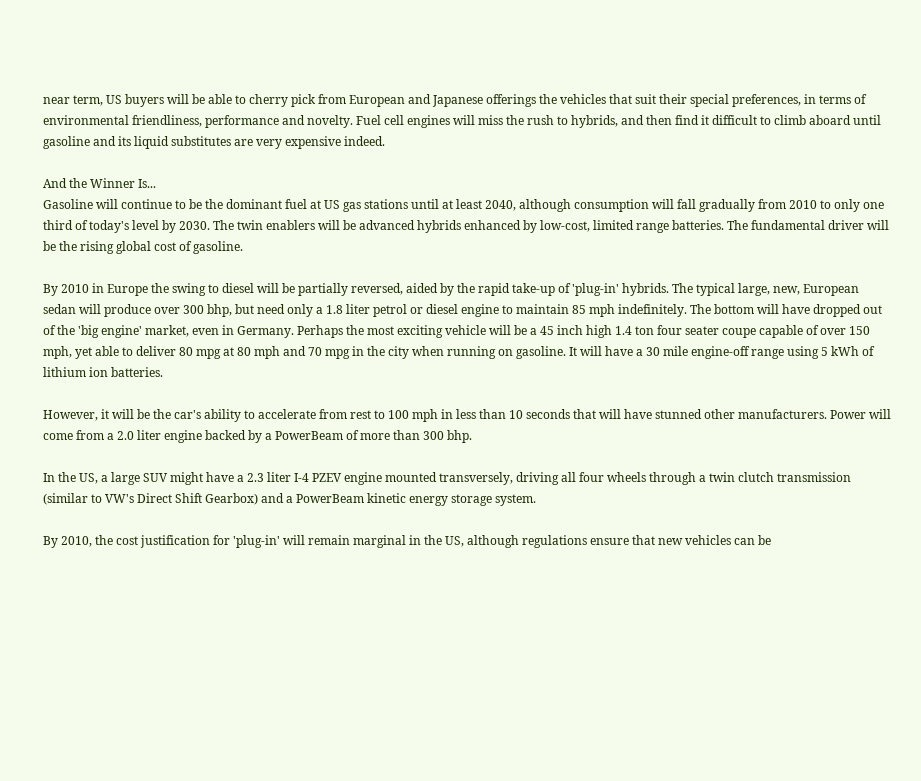near term, US buyers will be able to cherry pick from European and Japanese offerings the vehicles that suit their special preferences, in terms of environmental friendliness, performance and novelty. Fuel cell engines will miss the rush to hybrids, and then find it difficult to climb aboard until gasoline and its liquid substitutes are very expensive indeed.

And the Winner Is...
Gasoline will continue to be the dominant fuel at US gas stations until at least 2040, although consumption will fall gradually from 2010 to only one third of today's level by 2030. The twin enablers will be advanced hybrids enhanced by low-cost, limited range batteries. The fundamental driver will be the rising global cost of gasoline.

By 2010 in Europe the swing to diesel will be partially reversed, aided by the rapid take-up of 'plug-in' hybrids. The typical large, new, European sedan will produce over 300 bhp, but need only a 1.8 liter petrol or diesel engine to maintain 85 mph indefinitely. The bottom will have dropped out of the 'big engine' market, even in Germany. Perhaps the most exciting vehicle will be a 45 inch high 1.4 ton four seater coupe capable of over 150 mph, yet able to deliver 80 mpg at 80 mph and 70 mpg in the city when running on gasoline. It will have a 30 mile engine-off range using 5 kWh of lithium ion batteries.

However, it will be the car's ability to accelerate from rest to 100 mph in less than 10 seconds that will have stunned other manufacturers. Power will come from a 2.0 liter engine backed by a PowerBeam of more than 300 bhp.

In the US, a large SUV might have a 2.3 liter I-4 PZEV engine mounted transversely, driving all four wheels through a twin clutch transmission (similar to VW's Direct Shift Gearbox) and a PowerBeam kinetic energy storage system.

By 2010, the cost justification for 'plug-in' will remain marginal in the US, although regulations ensure that new vehicles can be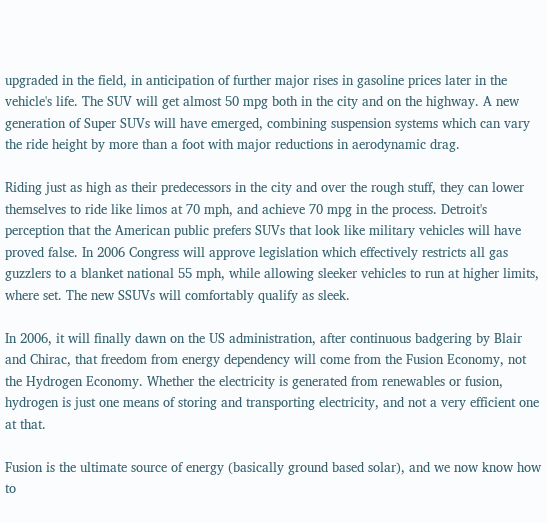upgraded in the field, in anticipation of further major rises in gasoline prices later in the vehicle's life. The SUV will get almost 50 mpg both in the city and on the highway. A new generation of Super SUVs will have emerged, combining suspension systems which can vary the ride height by more than a foot with major reductions in aerodynamic drag.

Riding just as high as their predecessors in the city and over the rough stuff, they can lower themselves to ride like limos at 70 mph, and achieve 70 mpg in the process. Detroit's perception that the American public prefers SUVs that look like military vehicles will have proved false. In 2006 Congress will approve legislation which effectively restricts all gas guzzlers to a blanket national 55 mph, while allowing sleeker vehicles to run at higher limits, where set. The new SSUVs will comfortably qualify as sleek.

In 2006, it will finally dawn on the US administration, after continuous badgering by Blair and Chirac, that freedom from energy dependency will come from the Fusion Economy, not the Hydrogen Economy. Whether the electricity is generated from renewables or fusion, hydrogen is just one means of storing and transporting electricity, and not a very efficient one at that.

Fusion is the ultimate source of energy (basically ground based solar), and we now know how to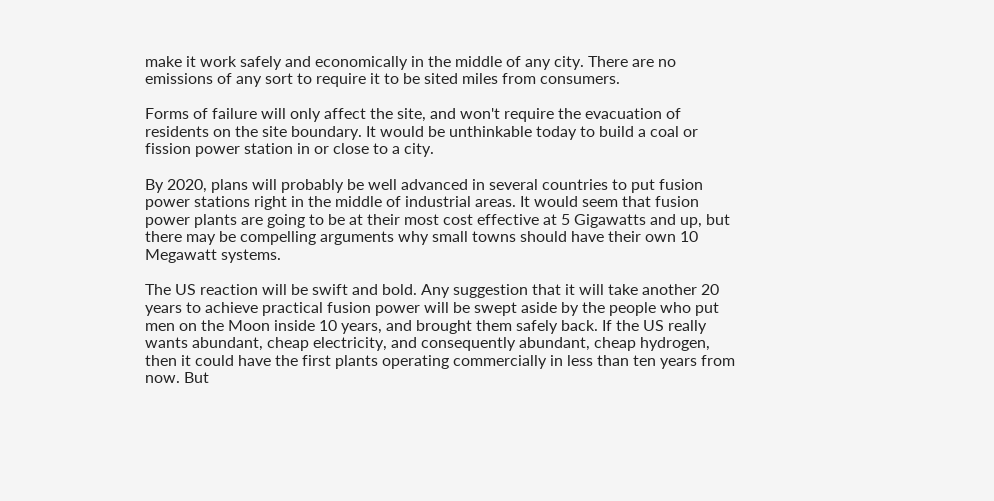make it work safely and economically in the middle of any city. There are no emissions of any sort to require it to be sited miles from consumers.

Forms of failure will only affect the site, and won't require the evacuation of residents on the site boundary. It would be unthinkable today to build a coal or fission power station in or close to a city.

By 2020, plans will probably be well advanced in several countries to put fusion power stations right in the middle of industrial areas. It would seem that fusion power plants are going to be at their most cost effective at 5 Gigawatts and up, but there may be compelling arguments why small towns should have their own 10 Megawatt systems.

The US reaction will be swift and bold. Any suggestion that it will take another 20 years to achieve practical fusion power will be swept aside by the people who put men on the Moon inside 10 years, and brought them safely back. If the US really wants abundant, cheap electricity, and consequently abundant, cheap hydrogen, then it could have the first plants operating commercially in less than ten years from now. But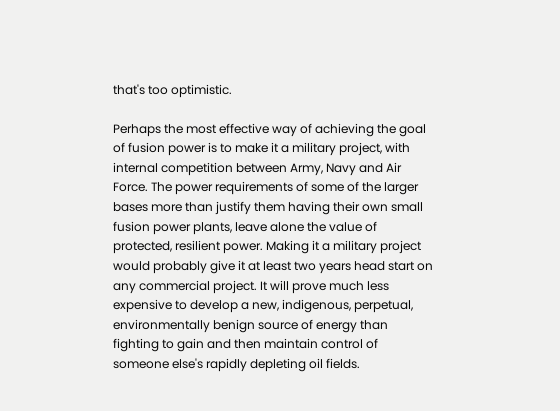that's too optimistic.

Perhaps the most effective way of achieving the goal of fusion power is to make it a military project, with internal competition between Army, Navy and Air Force. The power requirements of some of the larger bases more than justify them having their own small fusion power plants, leave alone the value of protected, resilient power. Making it a military project would probably give it at least two years head start on any commercial project. It will prove much less expensive to develop a new, indigenous, perpetual, environmentally benign source of energy than fighting to gain and then maintain control of someone else's rapidly depleting oil fields.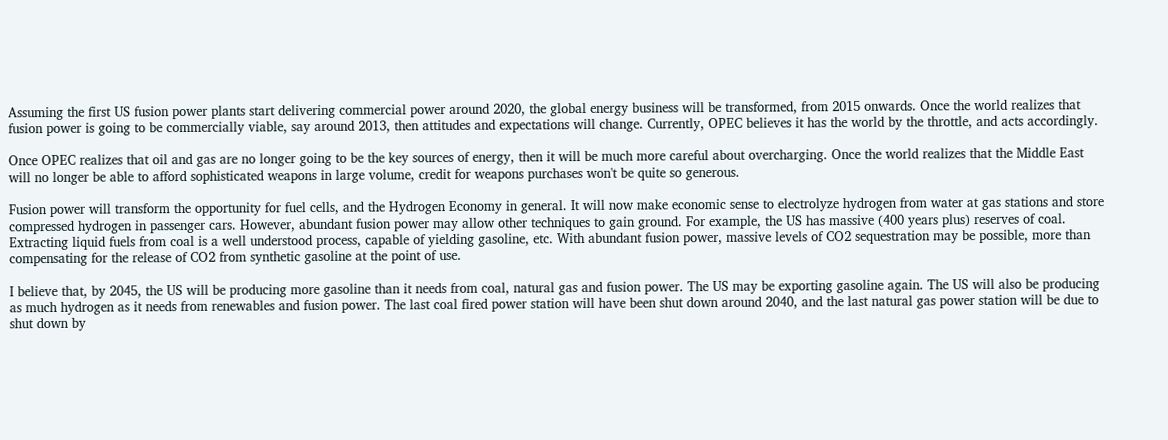Assuming the first US fusion power plants start delivering commercial power around 2020, the global energy business will be transformed, from 2015 onwards. Once the world realizes that fusion power is going to be commercially viable, say around 2013, then attitudes and expectations will change. Currently, OPEC believes it has the world by the throttle, and acts accordingly.

Once OPEC realizes that oil and gas are no longer going to be the key sources of energy, then it will be much more careful about overcharging. Once the world realizes that the Middle East will no longer be able to afford sophisticated weapons in large volume, credit for weapons purchases won't be quite so generous.

Fusion power will transform the opportunity for fuel cells, and the Hydrogen Economy in general. It will now make economic sense to electrolyze hydrogen from water at gas stations and store compressed hydrogen in passenger cars. However, abundant fusion power may allow other techniques to gain ground. For example, the US has massive (400 years plus) reserves of coal. Extracting liquid fuels from coal is a well understood process, capable of yielding gasoline, etc. With abundant fusion power, massive levels of CO2 sequestration may be possible, more than compensating for the release of CO2 from synthetic gasoline at the point of use.

I believe that, by 2045, the US will be producing more gasoline than it needs from coal, natural gas and fusion power. The US may be exporting gasoline again. The US will also be producing as much hydrogen as it needs from renewables and fusion power. The last coal fired power station will have been shut down around 2040, and the last natural gas power station will be due to shut down by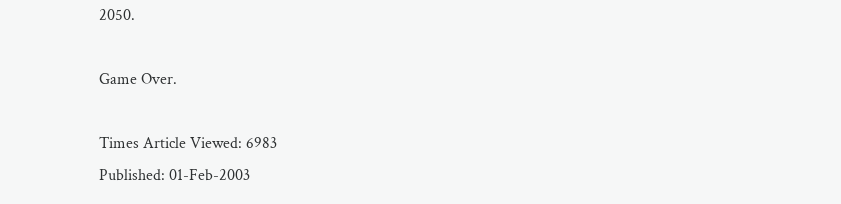2050.

Game Over.

Times Article Viewed: 6983
Published: 01-Feb-2003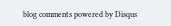blog comments powered by Disqus